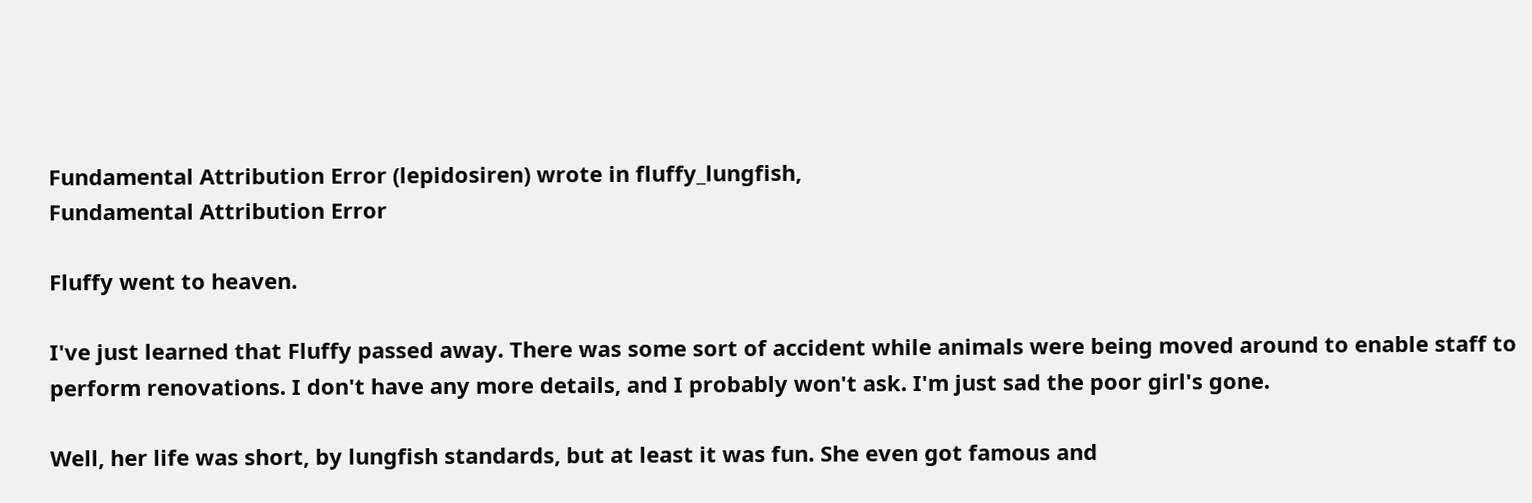Fundamental Attribution Error (lepidosiren) wrote in fluffy_lungfish,
Fundamental Attribution Error

Fluffy went to heaven.

I've just learned that Fluffy passed away. There was some sort of accident while animals were being moved around to enable staff to perform renovations. I don't have any more details, and I probably won't ask. I'm just sad the poor girl's gone.

Well, her life was short, by lungfish standards, but at least it was fun. She even got famous and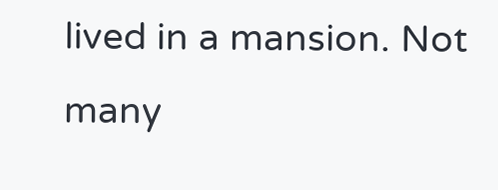lived in a mansion. Not many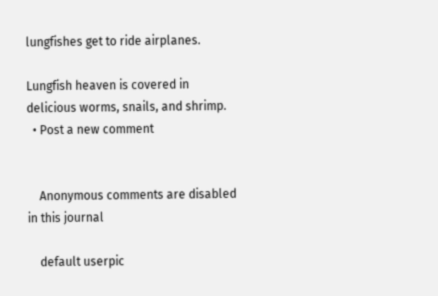lungfishes get to ride airplanes.

Lungfish heaven is covered in delicious worms, snails, and shrimp.
  • Post a new comment


    Anonymous comments are disabled in this journal

    default userpic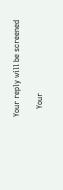Your reply will be screened

    Your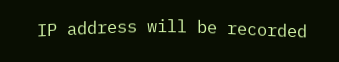IP address will be recorded